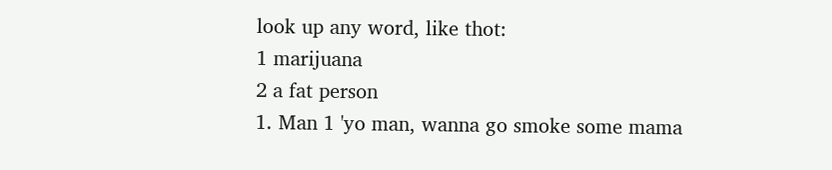look up any word, like thot:
1 marijuana
2 a fat person
1. Man 1 'yo man, wanna go smoke some mama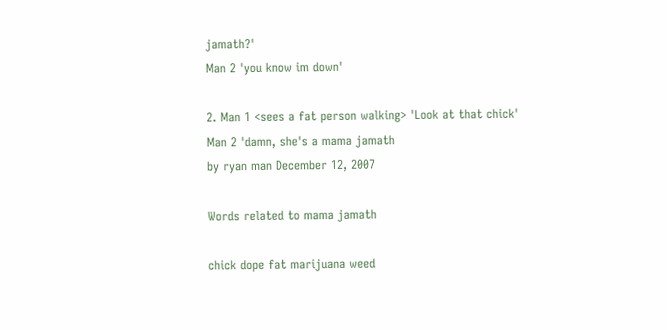jamath?'
Man 2 'you know im down'

2. Man 1 <sees a fat person walking> 'Look at that chick'
Man 2 'damn, she's a mama jamath
by ryan man December 12, 2007

Words related to mama jamath

chick dope fat marijuana weed